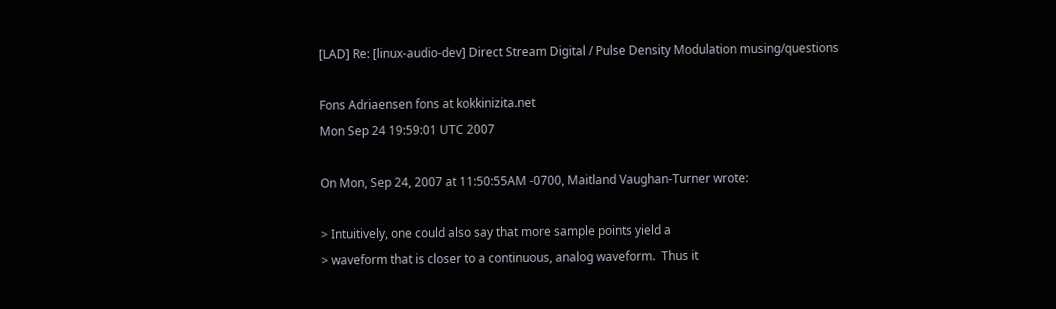[LAD] Re: [linux-audio-dev] Direct Stream Digital / Pulse Density Modulation musing/questions

Fons Adriaensen fons at kokkinizita.net
Mon Sep 24 19:59:01 UTC 2007

On Mon, Sep 24, 2007 at 11:50:55AM -0700, Maitland Vaughan-Turner wrote:

> Intuitively, one could also say that more sample points yield a
> waveform that is closer to a continuous, analog waveform.  Thus it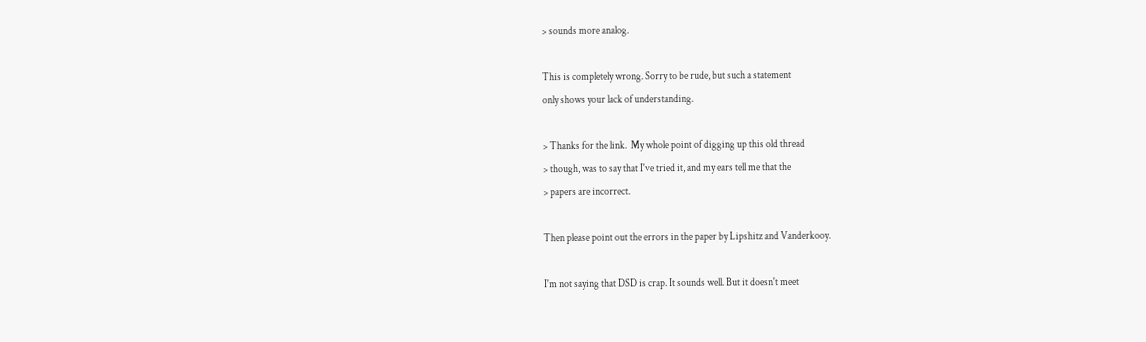> sounds more analog.

This is completely wrong. Sorry to be rude, but such a statement
only shows your lack of understanding.

> Thanks for the link.  My whole point of digging up this old thread
> though, was to say that I've tried it, and my ears tell me that the
> papers are incorrect.

Then please point out the errors in the paper by Lipshitz and Vanderkooy.

I'm not saying that DSD is crap. It sounds well. But it doesn't meet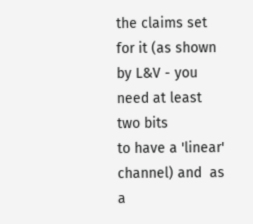the claims set for it (as shown by L&V - you need at least two bits
to have a 'linear' channel) and  as a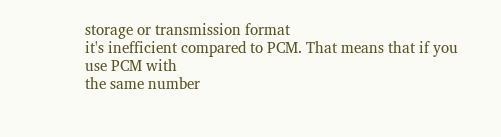storage or transmission format
it's inefficient compared to PCM. That means that if you use PCM with
the same number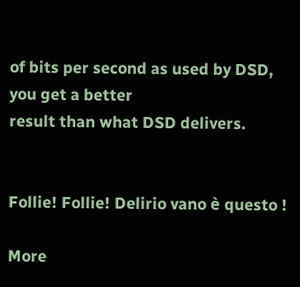of bits per second as used by DSD, you get a better
result than what DSD delivers.


Follie! Follie! Delirio vano è questo !

More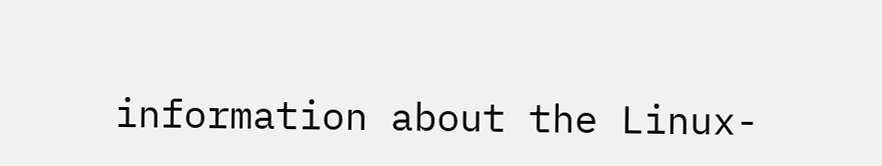information about the Linux-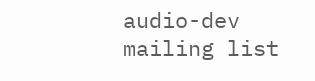audio-dev mailing list